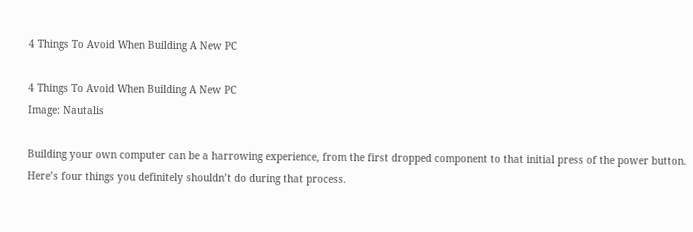4 Things To Avoid When Building A New PC

4 Things To Avoid When Building A New PC
Image: Nautalis

Building your own computer can be a harrowing experience, from the first dropped component to that initial press of the power button. Here’s four things you definitely shouldn’t do during that process.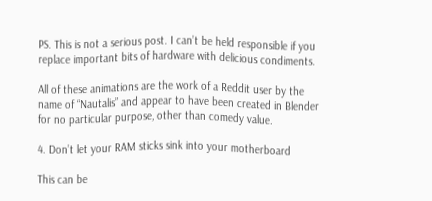PS. This is not a serious post. I can’t be held responsible if you replace important bits of hardware with delicious condiments.

All of these animations are the work of a Reddit user by the name of “Nautalis” and appear to have been created in Blender for no particular purpose, other than comedy value.

4. Don’t let your RAM sticks sink into your motherboard

This can be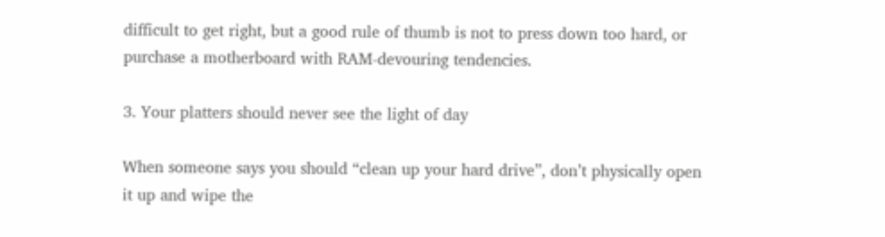difficult to get right, but a good rule of thumb is not to press down too hard, or purchase a motherboard with RAM-devouring tendencies.

3. Your platters should never see the light of day

When someone says you should “clean up your hard drive”, don’t physically open it up and wipe the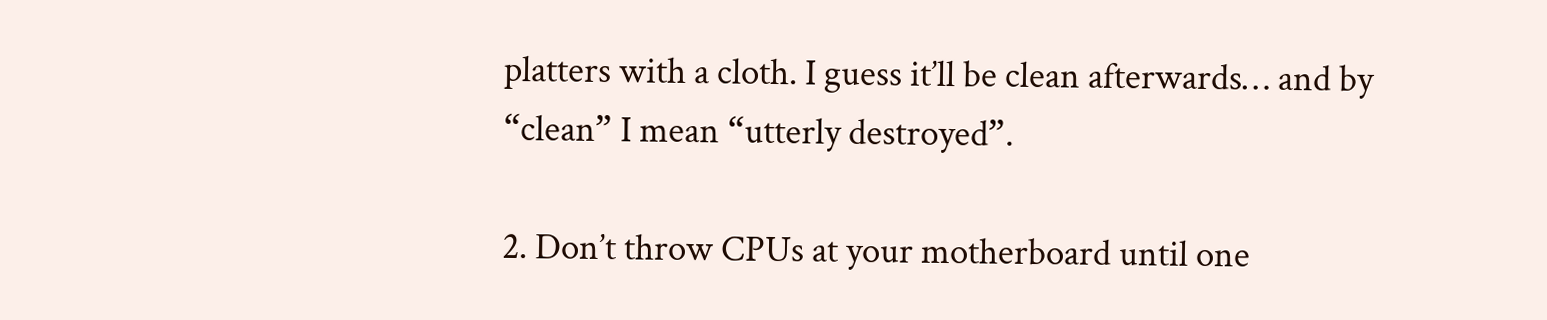platters with a cloth. I guess it’ll be clean afterwards… and by “clean” I mean “utterly destroyed”.

2. Don’t throw CPUs at your motherboard until one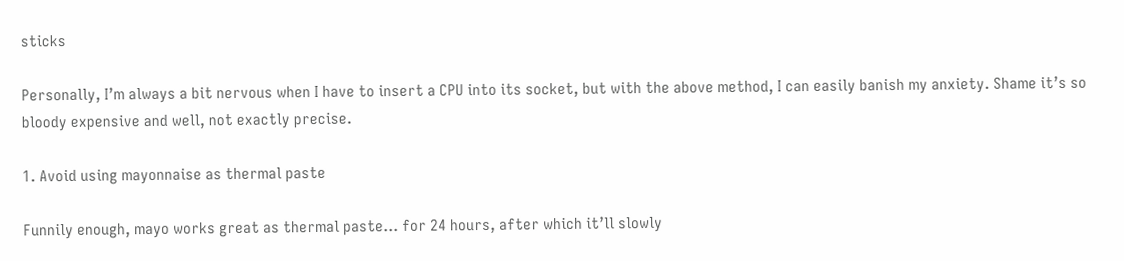sticks

Personally, I’m always a bit nervous when I have to insert a CPU into its socket, but with the above method, I can easily banish my anxiety. Shame it’s so bloody expensive and well, not exactly precise.

1. Avoid using mayonnaise as thermal paste

Funnily enough, mayo works great as thermal paste… for 24 hours, after which it’ll slowly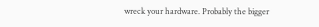wreck your hardware. Probably the bigger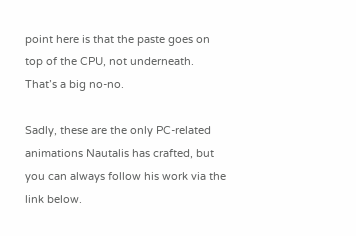point here is that the paste goes on top of the CPU, not underneath. That’s a big no-no.

Sadly, these are the only PC-related animations Nautalis has crafted, but you can always follow his work via the link below.